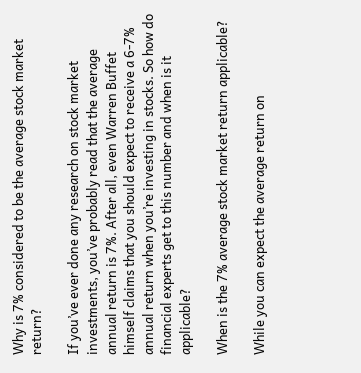Why is 7% considered to be the average stock market return?

If you’ve ever done any research on stock market investments, you’ve probably read that the average annual return is 7%. After all, even Warren Buffet himself claims that you should expect to receive a 6-7% annual return when you’re investing in stocks. So how do financial experts get to this number and when is it applicable?

When is the 7% average stock market return applicable?

While you can expect the average return on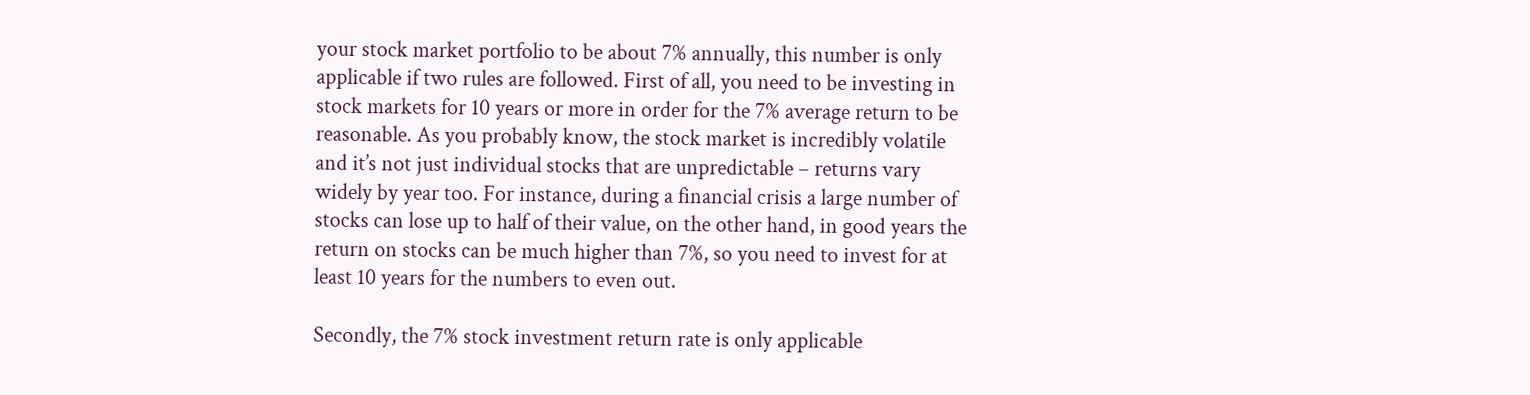your stock market portfolio to be about 7% annually, this number is only applicable if two rules are followed. First of all, you need to be investing in stock markets for 10 years or more in order for the 7% average return to be reasonable. As you probably know, the stock market is incredibly volatile and it’s not just individual stocks that are unpredictable – returns vary widely by year too. For instance, during a financial crisis a large number of stocks can lose up to half of their value, on the other hand, in good years the return on stocks can be much higher than 7%, so you need to invest for at least 10 years for the numbers to even out.

Secondly, the 7% stock investment return rate is only applicable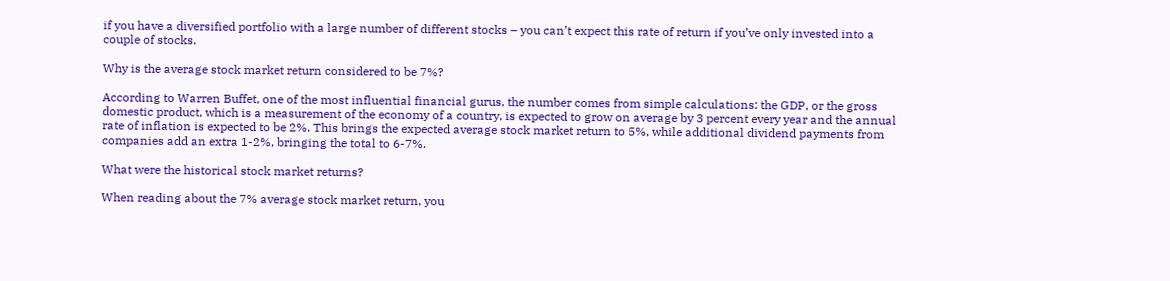if you have a diversified portfolio with a large number of different stocks – you can’t expect this rate of return if you’ve only invested into a couple of stocks.

Why is the average stock market return considered to be 7%?

According to Warren Buffet, one of the most influential financial gurus, the number comes from simple calculations: the GDP, or the gross domestic product, which is a measurement of the economy of a country, is expected to grow on average by 3 percent every year and the annual rate of inflation is expected to be 2%. This brings the expected average stock market return to 5%, while additional dividend payments from companies add an extra 1-2%, bringing the total to 6-7%.

What were the historical stock market returns?

When reading about the 7% average stock market return, you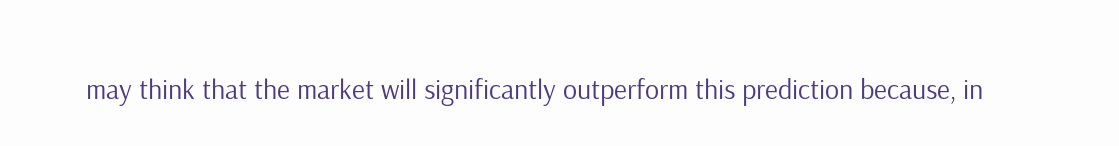may think that the market will significantly outperform this prediction because, in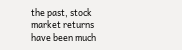the past, stock market returns have been much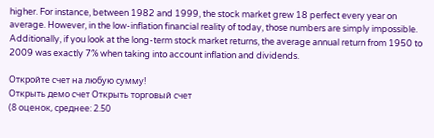higher. For instance, between 1982 and 1999, the stock market grew 18 perfect every year on average. However, in the low-inflation financial reality of today, those numbers are simply impossible. Additionally, if you look at the long-term stock market returns, the average annual return from 1950 to 2009 was exactly 7% when taking into account inflation and dividends.

Откройте счет на любую сумму!
Открыть демо счет Открыть торговый счет
(8 оценок, среднее: 2.50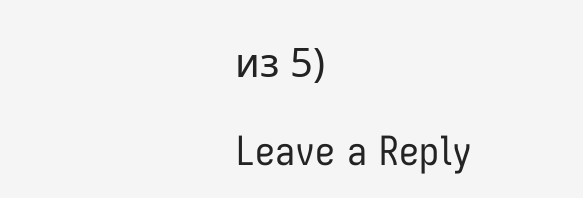из 5)

Leave a Reply